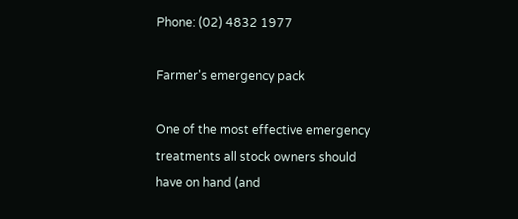Phone: (02) 4832 1977

Farmer's emergency pack

One of the most effective emergency treatments all stock owners should have on hand (and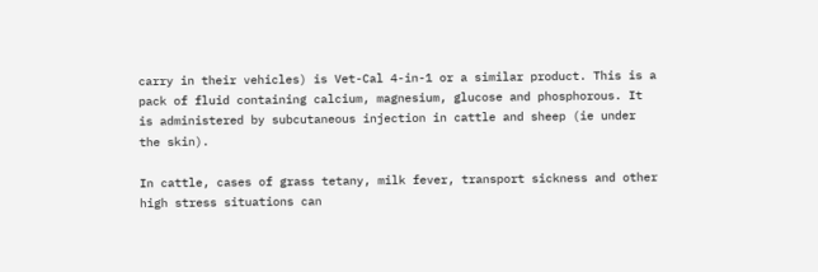carry in their vehicles) is Vet-Cal 4-in-1 or a similar product. This is a pack of fluid containing calcium, magnesium, glucose and phosphorous. It is administered by subcutaneous injection in cattle and sheep (ie under the skin).

In cattle, cases of grass tetany, milk fever, transport sickness and other high stress situations can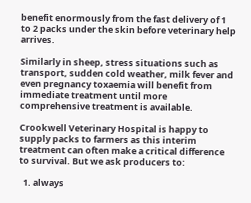benefit enormously from the fast delivery of 1 to 2 packs under the skin before veterinary help arrives.

Similarly in sheep, stress situations such as transport, sudden cold weather, milk fever and even pregnancy toxaemia will benefit from immediate treatment until more comprehensive treatment is available.

Crookwell Veterinary Hospital is happy to supply packs to farmers as this interim treatment can often make a critical difference to survival. But we ask producers to:

  1. always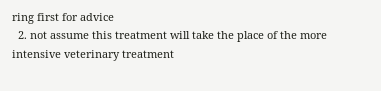ring first for advice
  2. not assume this treatment will take the place of the more intensive veterinary treatment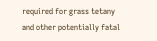required for grass tetany and other potentially fatal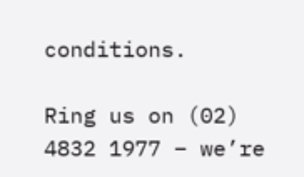conditions.

Ring us on (02) 4832 1977 – we’re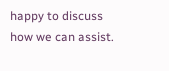happy to discuss how we can assist.